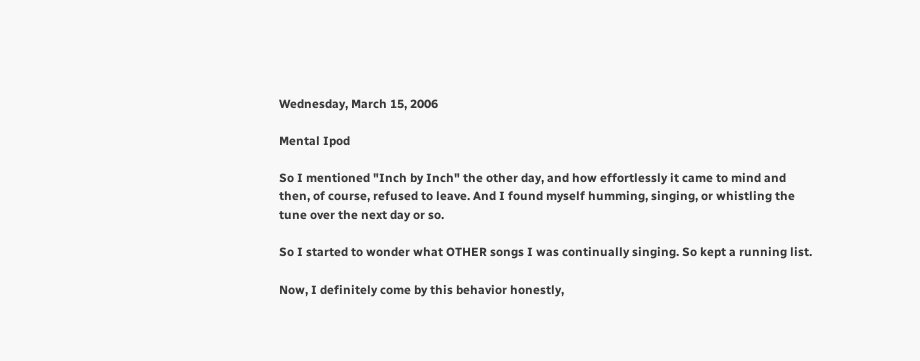Wednesday, March 15, 2006

Mental Ipod

So I mentioned "Inch by Inch" the other day, and how effortlessly it came to mind and then, of course, refused to leave. And I found myself humming, singing, or whistling the tune over the next day or so.

So I started to wonder what OTHER songs I was continually singing. So kept a running list.

Now, I definitely come by this behavior honestly,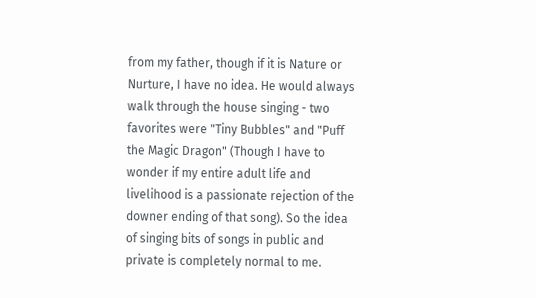from my father, though if it is Nature or Nurture, I have no idea. He would always walk through the house singing - two favorites were "Tiny Bubbles" and "Puff the Magic Dragon" (Though I have to wonder if my entire adult life and livelihood is a passionate rejection of the downer ending of that song). So the idea of singing bits of songs in public and private is completely normal to me.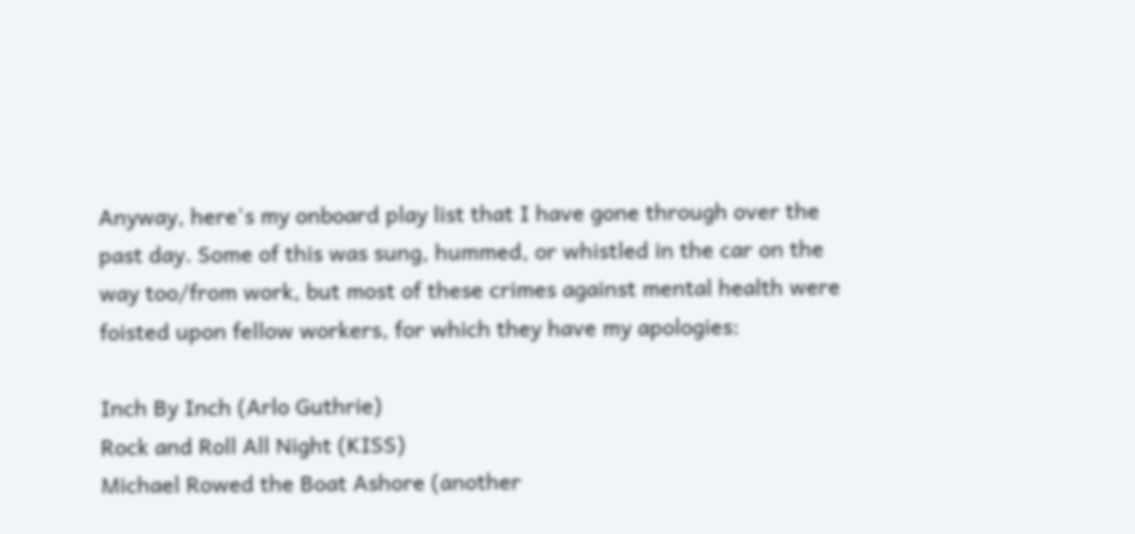Anyway, here's my onboard play list that I have gone through over the past day. Some of this was sung, hummed, or whistled in the car on the way too/from work, but most of these crimes against mental health were foisted upon fellow workers, for which they have my apologies:

Inch By Inch (Arlo Guthrie)
Rock and Roll All Night (KISS)
Michael Rowed the Boat Ashore (another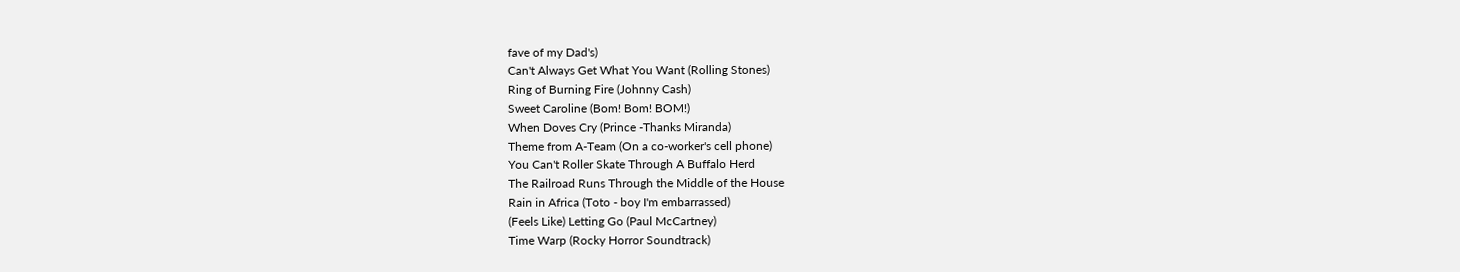fave of my Dad's)
Can't Always Get What You Want (Rolling Stones)
Ring of Burning Fire (Johnny Cash)
Sweet Caroline (Bom! Bom! BOM!)
When Doves Cry (Prince -Thanks Miranda)
Theme from A-Team (On a co-worker's cell phone)
You Can't Roller Skate Through A Buffalo Herd
The Railroad Runs Through the Middle of the House
Rain in Africa (Toto - boy I'm embarrassed)
(Feels Like) Letting Go (Paul McCartney)
Time Warp (Rocky Horror Soundtrack)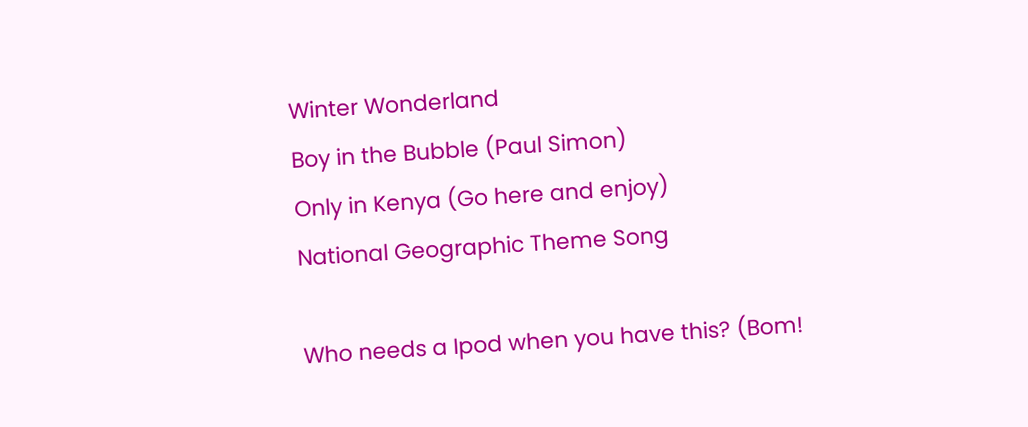Winter Wonderland
Boy in the Bubble (Paul Simon)
Only in Kenya (Go here and enjoy)
National Geographic Theme Song

Who needs a Ipod when you have this? (Bom!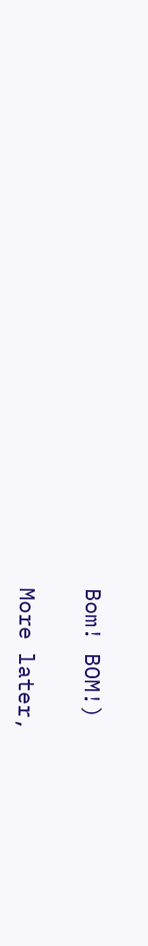Bom! BOM!)

More later,